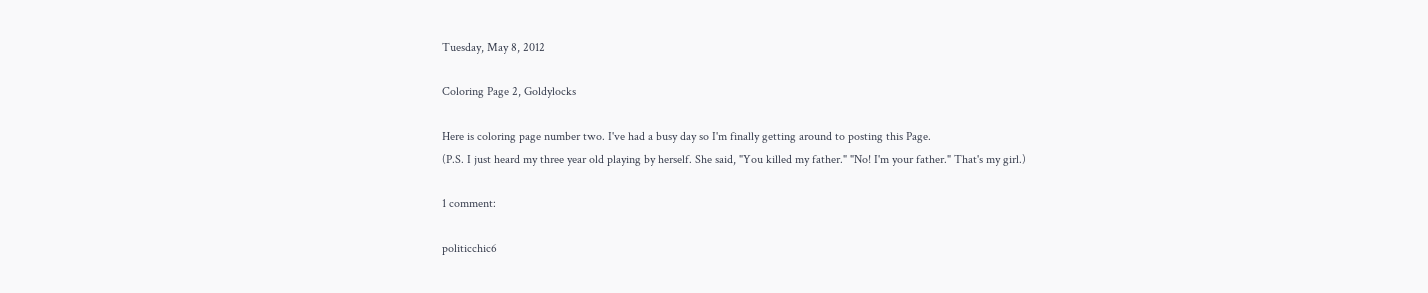Tuesday, May 8, 2012

Coloring Page 2, Goldylocks

Here is coloring page number two. I've had a busy day so I'm finally getting around to posting this Page.
(P.S. I just heard my three year old playing by herself. She said, "You killed my father." "No! I'm your father." That's my girl.)

1 comment:

politicchic6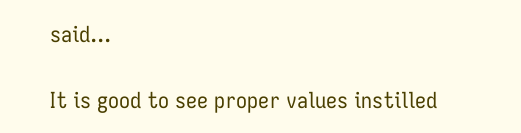said...

It is good to see proper values instilled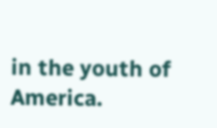in the youth of America.